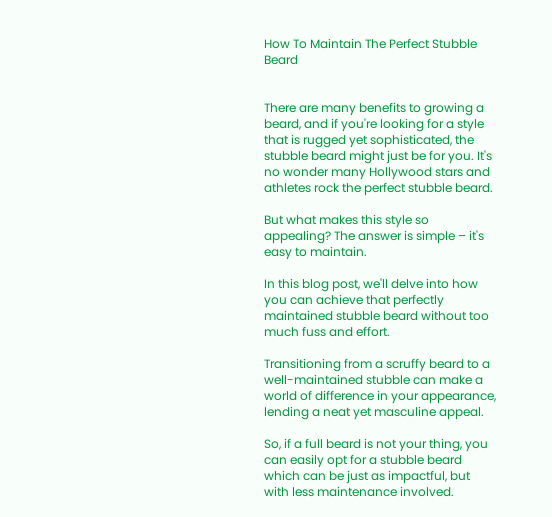How To Maintain The Perfect Stubble Beard


There are many benefits to growing a beard, and if you're looking for a style that is rugged yet sophisticated, the stubble beard might just be for you. It's no wonder many Hollywood stars and athletes rock the perfect stubble beard.

But what makes this style so appealing? The answer is simple – it's easy to maintain.

In this blog post, we'll delve into how you can achieve that perfectly maintained stubble beard without too much fuss and effort.

Transitioning from a scruffy beard to a well-maintained stubble can make a world of difference in your appearance, lending a neat yet masculine appeal.

So, if a full beard is not your thing, you can easily opt for a stubble beard which can be just as impactful, but with less maintenance involved.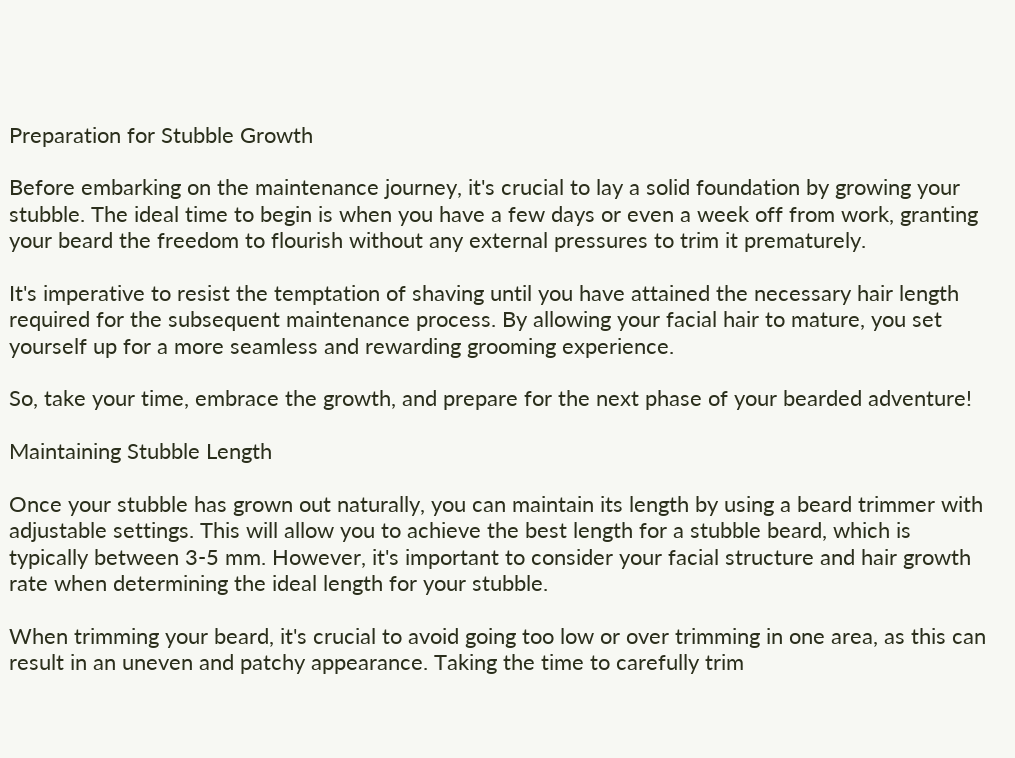Preparation for Stubble Growth

Before embarking on the maintenance journey, it's crucial to lay a solid foundation by growing your stubble. The ideal time to begin is when you have a few days or even a week off from work, granting your beard the freedom to flourish without any external pressures to trim it prematurely.

It's imperative to resist the temptation of shaving until you have attained the necessary hair length required for the subsequent maintenance process. By allowing your facial hair to mature, you set yourself up for a more seamless and rewarding grooming experience.

So, take your time, embrace the growth, and prepare for the next phase of your bearded adventure!

Maintaining Stubble Length

Once your stubble has grown out naturally, you can maintain its length by using a beard trimmer with adjustable settings. This will allow you to achieve the best length for a stubble beard, which is typically between 3-5 mm. However, it's important to consider your facial structure and hair growth rate when determining the ideal length for your stubble.

When trimming your beard, it's crucial to avoid going too low or over trimming in one area, as this can result in an uneven and patchy appearance. Taking the time to carefully trim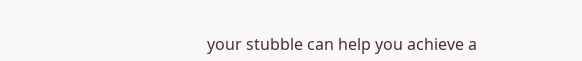your stubble can help you achieve a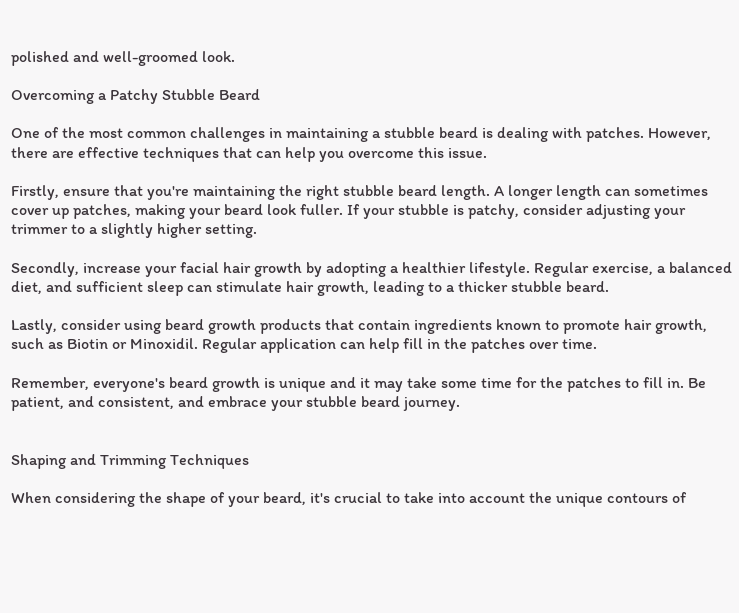polished and well-groomed look.

Overcoming a Patchy Stubble Beard

One of the most common challenges in maintaining a stubble beard is dealing with patches. However, there are effective techniques that can help you overcome this issue.

Firstly, ensure that you're maintaining the right stubble beard length. A longer length can sometimes cover up patches, making your beard look fuller. If your stubble is patchy, consider adjusting your trimmer to a slightly higher setting.

Secondly, increase your facial hair growth by adopting a healthier lifestyle. Regular exercise, a balanced diet, and sufficient sleep can stimulate hair growth, leading to a thicker stubble beard.

Lastly, consider using beard growth products that contain ingredients known to promote hair growth, such as Biotin or Minoxidil. Regular application can help fill in the patches over time.

Remember, everyone's beard growth is unique and it may take some time for the patches to fill in. Be patient, and consistent, and embrace your stubble beard journey.


Shaping and Trimming Techniques

When considering the shape of your beard, it's crucial to take into account the unique contours of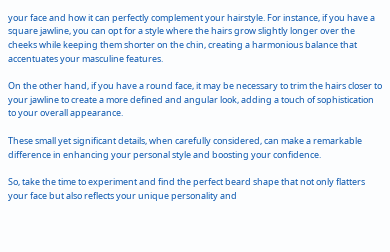your face and how it can perfectly complement your hairstyle. For instance, if you have a square jawline, you can opt for a style where the hairs grow slightly longer over the cheeks while keeping them shorter on the chin, creating a harmonious balance that accentuates your masculine features.

On the other hand, if you have a round face, it may be necessary to trim the hairs closer to your jawline to create a more defined and angular look, adding a touch of sophistication to your overall appearance.

These small yet significant details, when carefully considered, can make a remarkable difference in enhancing your personal style and boosting your confidence.

So, take the time to experiment and find the perfect beard shape that not only flatters your face but also reflects your unique personality and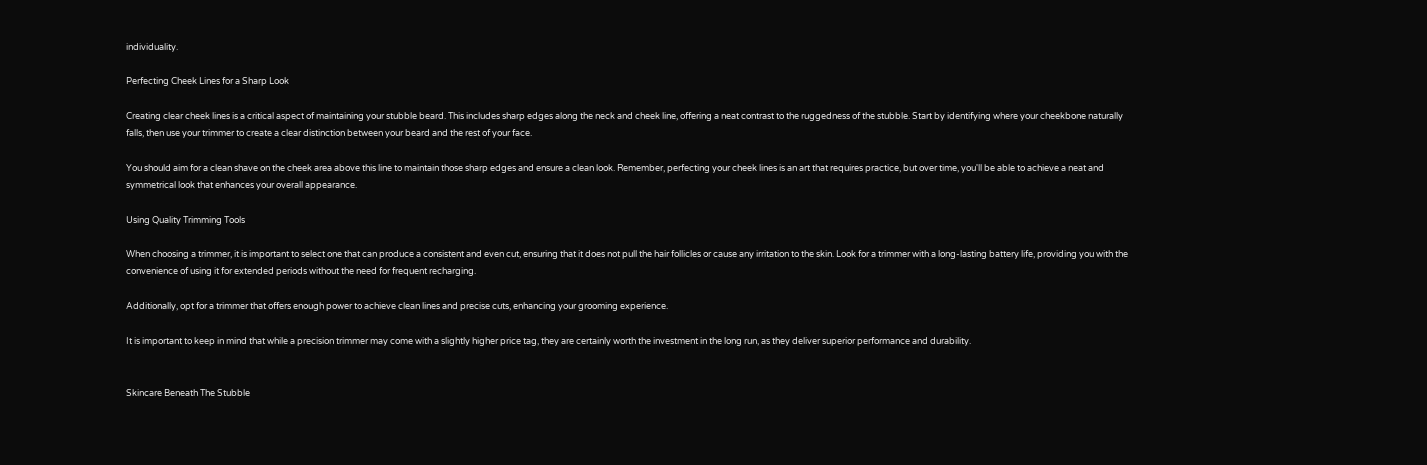individuality.

Perfecting Cheek Lines for a Sharp Look

Creating clear cheek lines is a critical aspect of maintaining your stubble beard. This includes sharp edges along the neck and cheek line, offering a neat contrast to the ruggedness of the stubble. Start by identifying where your cheekbone naturally falls, then use your trimmer to create a clear distinction between your beard and the rest of your face.

You should aim for a clean shave on the cheek area above this line to maintain those sharp edges and ensure a clean look. Remember, perfecting your cheek lines is an art that requires practice, but over time, you'll be able to achieve a neat and symmetrical look that enhances your overall appearance.

Using Quality Trimming Tools

When choosing a trimmer, it is important to select one that can produce a consistent and even cut, ensuring that it does not pull the hair follicles or cause any irritation to the skin. Look for a trimmer with a long-lasting battery life, providing you with the convenience of using it for extended periods without the need for frequent recharging.

Additionally, opt for a trimmer that offers enough power to achieve clean lines and precise cuts, enhancing your grooming experience.

It is important to keep in mind that while a precision trimmer may come with a slightly higher price tag, they are certainly worth the investment in the long run, as they deliver superior performance and durability.


Skincare Beneath The Stubble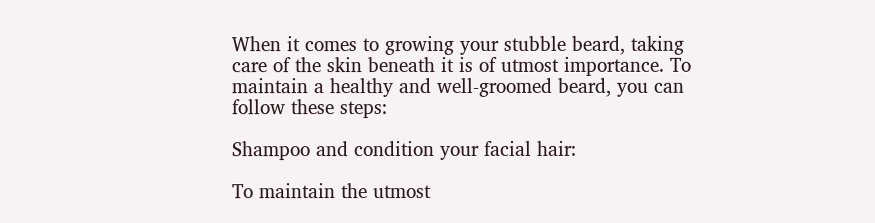When it comes to growing your stubble beard, taking care of the skin beneath it is of utmost importance. To maintain a healthy and well-groomed beard, you can follow these steps:

Shampoo and condition your facial hair:

To maintain the utmost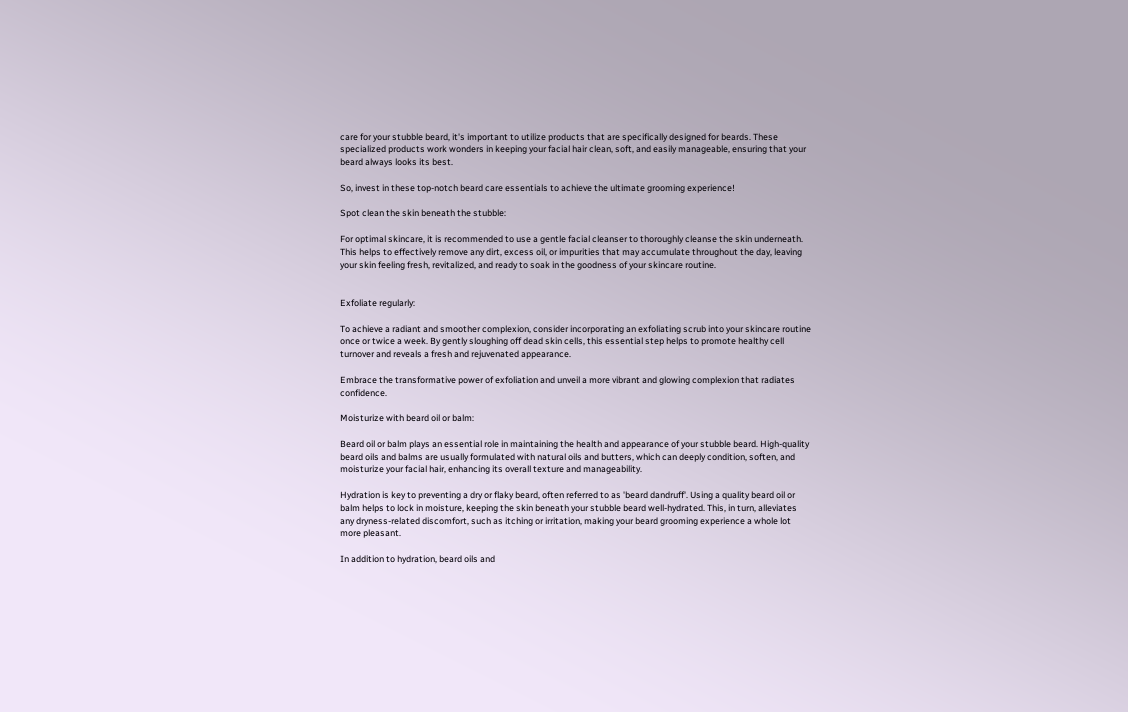care for your stubble beard, it's important to utilize products that are specifically designed for beards. These specialized products work wonders in keeping your facial hair clean, soft, and easily manageable, ensuring that your beard always looks its best.

So, invest in these top-notch beard care essentials to achieve the ultimate grooming experience!

Spot clean the skin beneath the stubble:

For optimal skincare, it is recommended to use a gentle facial cleanser to thoroughly cleanse the skin underneath. This helps to effectively remove any dirt, excess oil, or impurities that may accumulate throughout the day, leaving your skin feeling fresh, revitalized, and ready to soak in the goodness of your skincare routine.


Exfoliate regularly:

To achieve a radiant and smoother complexion, consider incorporating an exfoliating scrub into your skincare routine once or twice a week. By gently sloughing off dead skin cells, this essential step helps to promote healthy cell turnover and reveals a fresh and rejuvenated appearance.

Embrace the transformative power of exfoliation and unveil a more vibrant and glowing complexion that radiates confidence.

Moisturize with beard oil or balm:

Beard oil or balm plays an essential role in maintaining the health and appearance of your stubble beard. High-quality beard oils and balms are usually formulated with natural oils and butters, which can deeply condition, soften, and moisturize your facial hair, enhancing its overall texture and manageability.

Hydration is key to preventing a dry or flaky beard, often referred to as 'beard dandruff'. Using a quality beard oil or balm helps to lock in moisture, keeping the skin beneath your stubble beard well-hydrated. This, in turn, alleviates any dryness-related discomfort, such as itching or irritation, making your beard grooming experience a whole lot more pleasant.

In addition to hydration, beard oils and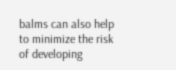balms can also help to minimize the risk of developing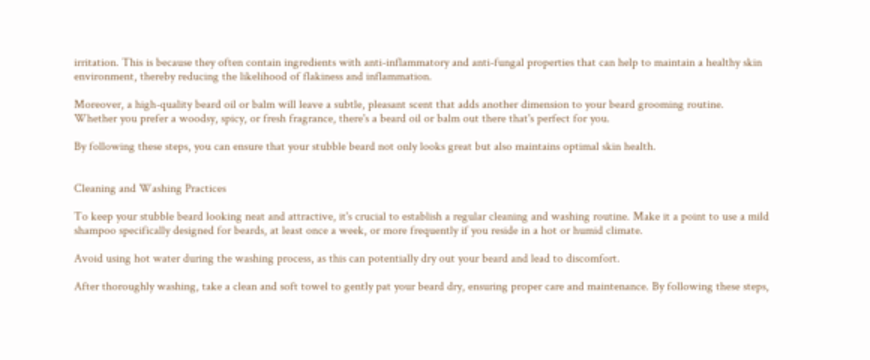irritation. This is because they often contain ingredients with anti-inflammatory and anti-fungal properties that can help to maintain a healthy skin environment, thereby reducing the likelihood of flakiness and inflammation.

Moreover, a high-quality beard oil or balm will leave a subtle, pleasant scent that adds another dimension to your beard grooming routine. Whether you prefer a woodsy, spicy, or fresh fragrance, there's a beard oil or balm out there that's perfect for you.

By following these steps, you can ensure that your stubble beard not only looks great but also maintains optimal skin health.


Cleaning and Washing Practices

To keep your stubble beard looking neat and attractive, it's crucial to establish a regular cleaning and washing routine. Make it a point to use a mild shampoo specifically designed for beards, at least once a week, or more frequently if you reside in a hot or humid climate.

Avoid using hot water during the washing process, as this can potentially dry out your beard and lead to discomfort.

After thoroughly washing, take a clean and soft towel to gently pat your beard dry, ensuring proper care and maintenance. By following these steps,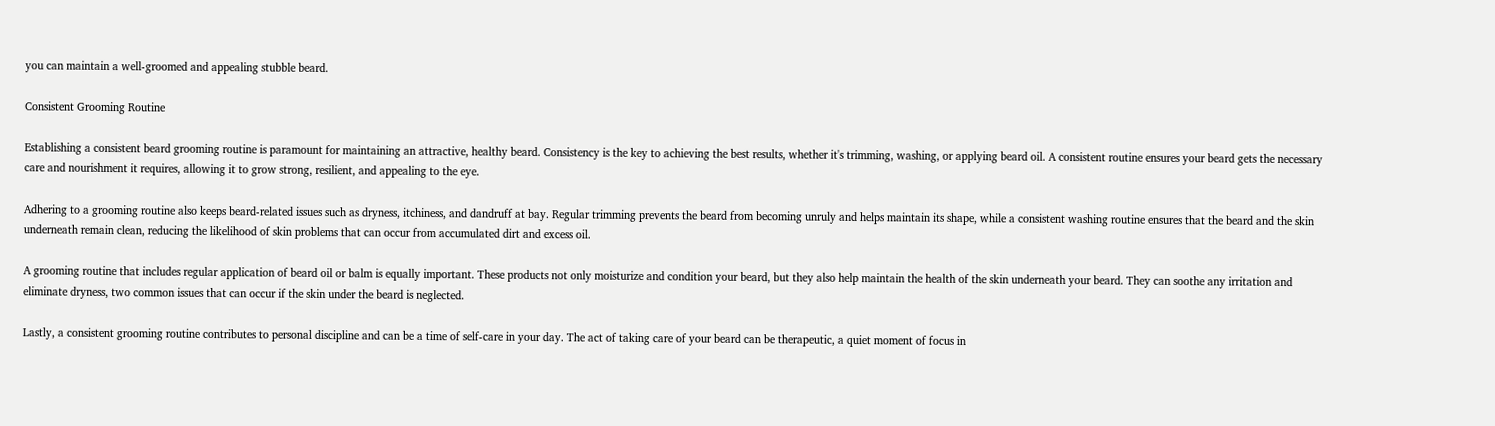you can maintain a well-groomed and appealing stubble beard.

Consistent Grooming Routine

Establishing a consistent beard grooming routine is paramount for maintaining an attractive, healthy beard. Consistency is the key to achieving the best results, whether it's trimming, washing, or applying beard oil. A consistent routine ensures your beard gets the necessary care and nourishment it requires, allowing it to grow strong, resilient, and appealing to the eye.

Adhering to a grooming routine also keeps beard-related issues such as dryness, itchiness, and dandruff at bay. Regular trimming prevents the beard from becoming unruly and helps maintain its shape, while a consistent washing routine ensures that the beard and the skin underneath remain clean, reducing the likelihood of skin problems that can occur from accumulated dirt and excess oil.

A grooming routine that includes regular application of beard oil or balm is equally important. These products not only moisturize and condition your beard, but they also help maintain the health of the skin underneath your beard. They can soothe any irritation and eliminate dryness, two common issues that can occur if the skin under the beard is neglected.

Lastly, a consistent grooming routine contributes to personal discipline and can be a time of self-care in your day. The act of taking care of your beard can be therapeutic, a quiet moment of focus in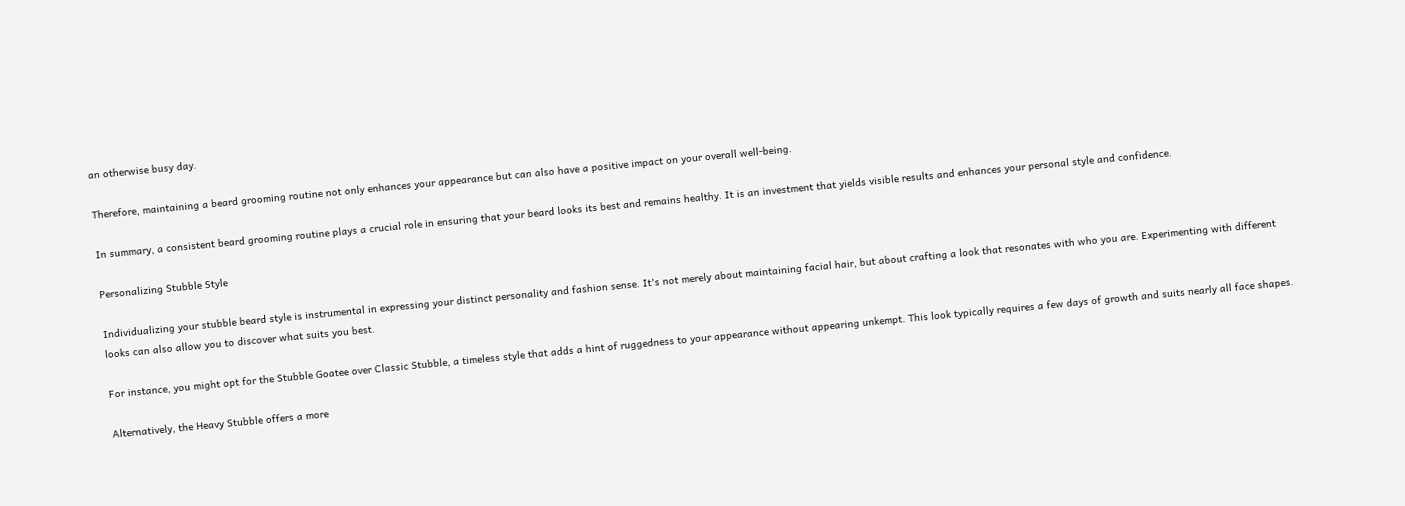an otherwise busy day.

Therefore, maintaining a beard grooming routine not only enhances your appearance but can also have a positive impact on your overall well-being.

In summary, a consistent beard grooming routine plays a crucial role in ensuring that your beard looks its best and remains healthy. It is an investment that yields visible results and enhances your personal style and confidence.

Personalizing Stubble Style

Individualizing your stubble beard style is instrumental in expressing your distinct personality and fashion sense. It's not merely about maintaining facial hair, but about crafting a look that resonates with who you are. Experimenting with different looks can also allow you to discover what suits you best.

For instance, you might opt for the Stubble Goatee over Classic Stubble, a timeless style that adds a hint of ruggedness to your appearance without appearing unkempt. This look typically requires a few days of growth and suits nearly all face shapes.

Alternatively, the Heavy Stubble offers a more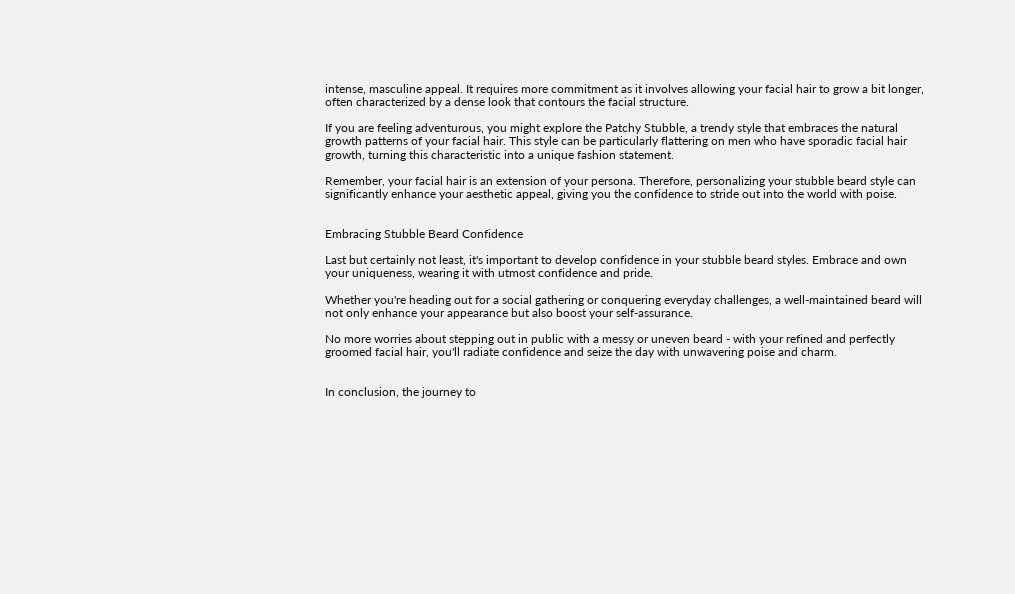intense, masculine appeal. It requires more commitment as it involves allowing your facial hair to grow a bit longer, often characterized by a dense look that contours the facial structure.

If you are feeling adventurous, you might explore the Patchy Stubble, a trendy style that embraces the natural growth patterns of your facial hair. This style can be particularly flattering on men who have sporadic facial hair growth, turning this characteristic into a unique fashion statement.

Remember, your facial hair is an extension of your persona. Therefore, personalizing your stubble beard style can significantly enhance your aesthetic appeal, giving you the confidence to stride out into the world with poise.


Embracing Stubble Beard Confidence

Last but certainly not least, it's important to develop confidence in your stubble beard styles. Embrace and own your uniqueness, wearing it with utmost confidence and pride.

Whether you're heading out for a social gathering or conquering everyday challenges, a well-maintained beard will not only enhance your appearance but also boost your self-assurance.

No more worries about stepping out in public with a messy or uneven beard - with your refined and perfectly groomed facial hair, you'll radiate confidence and seize the day with unwavering poise and charm.


In conclusion, the journey to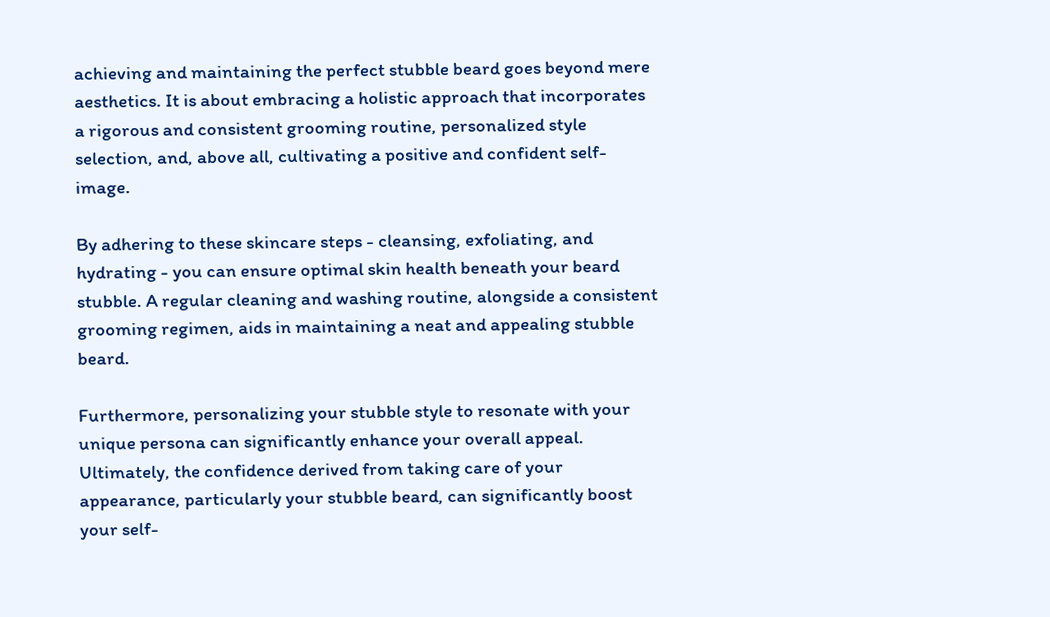achieving and maintaining the perfect stubble beard goes beyond mere aesthetics. It is about embracing a holistic approach that incorporates a rigorous and consistent grooming routine, personalized style selection, and, above all, cultivating a positive and confident self-image.

By adhering to these skincare steps - cleansing, exfoliating, and hydrating - you can ensure optimal skin health beneath your beard stubble. A regular cleaning and washing routine, alongside a consistent grooming regimen, aids in maintaining a neat and appealing stubble beard.

Furthermore, personalizing your stubble style to resonate with your unique persona can significantly enhance your overall appeal. Ultimately, the confidence derived from taking care of your appearance, particularly your stubble beard, can significantly boost your self-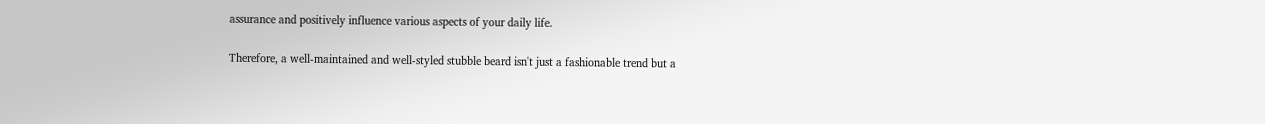assurance and positively influence various aspects of your daily life.

Therefore, a well-maintained and well-styled stubble beard isn't just a fashionable trend but a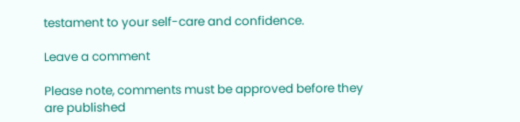testament to your self-care and confidence.

Leave a comment

Please note, comments must be approved before they are published